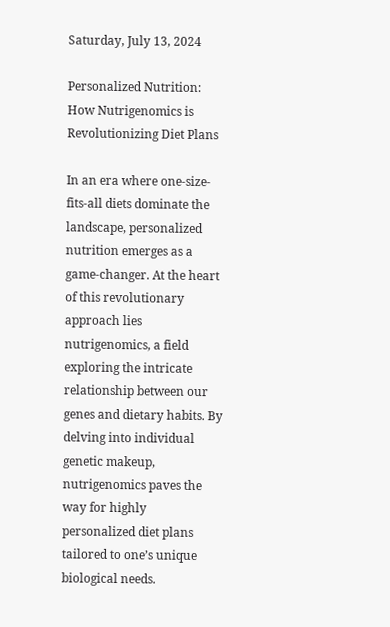Saturday, July 13, 2024

Personalized Nutrition: How Nutrigenomics is Revolutionizing Diet Plans

In an era where one-size-fits-all diets dominate the landscape, personalized nutrition emerges as a game-changer. At the heart of this revolutionary approach lies nutrigenomics, a field exploring the intricate relationship between our genes and dietary habits. By delving into individual genetic makeup, nutrigenomics paves the way for highly personalized diet plans tailored to one’s unique biological needs.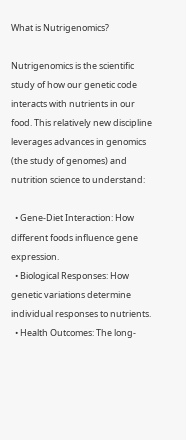What is Nutrigenomics?

Nutrigenomics is the scientific study of how our genetic code interacts with nutrients in our food. This relatively new discipline leverages advances in genomics (the study of genomes) and nutrition science to understand:

  • Gene-Diet Interaction: How different foods influence gene expression.
  • Biological Responses: How genetic variations determine individual responses to nutrients.
  • Health Outcomes: The long-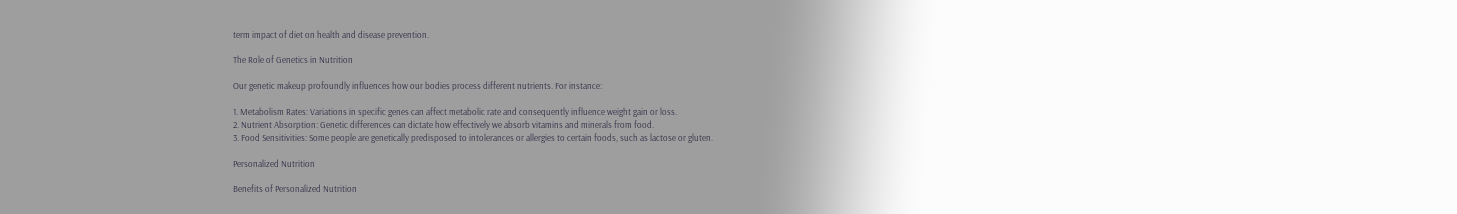term impact of diet on health and disease prevention.

The Role of Genetics in Nutrition

Our genetic makeup profoundly influences how our bodies process different nutrients. For instance:

1. Metabolism Rates: Variations in specific genes can affect metabolic rate and consequently influence weight gain or loss.
2. Nutrient Absorption: Genetic differences can dictate how effectively we absorb vitamins and minerals from food.
3. Food Sensitivities: Some people are genetically predisposed to intolerances or allergies to certain foods, such as lactose or gluten.

Personalized Nutrition

Benefits of Personalized Nutrition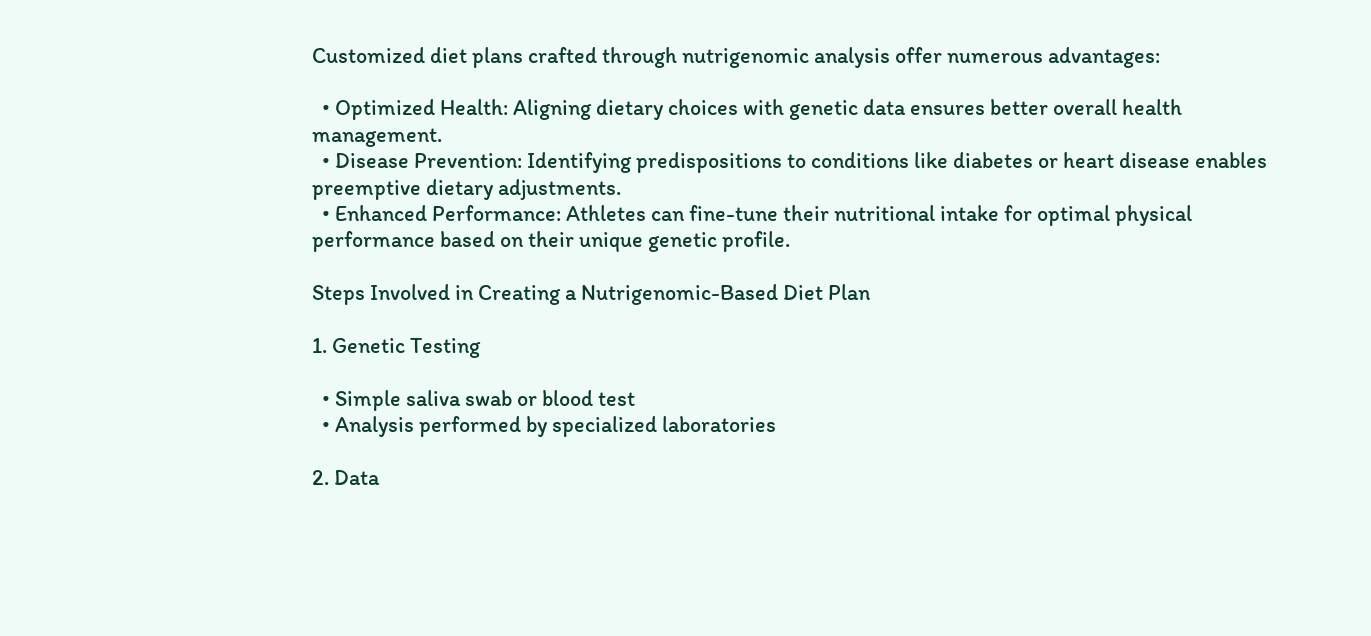Customized diet plans crafted through nutrigenomic analysis offer numerous advantages:

  • Optimized Health: Aligning dietary choices with genetic data ensures better overall health management.
  • Disease Prevention: Identifying predispositions to conditions like diabetes or heart disease enables preemptive dietary adjustments.
  • Enhanced Performance: Athletes can fine-tune their nutritional intake for optimal physical performance based on their unique genetic profile.

Steps Involved in Creating a Nutrigenomic-Based Diet Plan

1. Genetic Testing

  • Simple saliva swab or blood test
  • Analysis performed by specialized laboratories

2. Data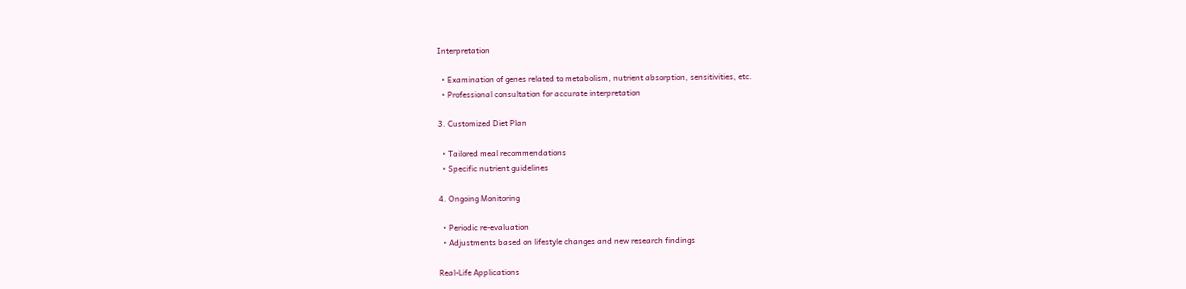Interpretation

  • Examination of genes related to metabolism, nutrient absorption, sensitivities, etc.
  • Professional consultation for accurate interpretation

3. Customized Diet Plan

  • Tailored meal recommendations
  • Specific nutrient guidelines

4. Ongoing Monitoring

  • Periodic re-evaluation
  • Adjustments based on lifestyle changes and new research findings

Real-Life Applications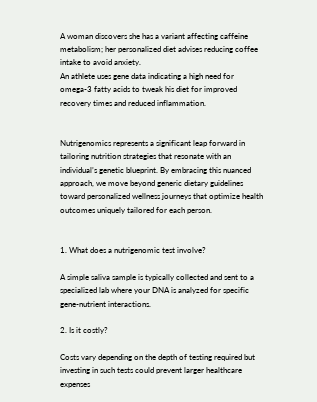A woman discovers she has a variant affecting caffeine metabolism; her personalized diet advises reducing coffee intake to avoid anxiety.
An athlete uses gene data indicating a high need for omega-3 fatty acids to tweak his diet for improved recovery times and reduced inflammation.


Nutrigenomics represents a significant leap forward in tailoring nutrition strategies that resonate with an individual’s genetic blueprint. By embracing this nuanced approach, we move beyond generic dietary guidelines toward personalized wellness journeys that optimize health outcomes uniquely tailored for each person.


1. What does a nutrigenomic test involve?

A simple saliva sample is typically collected and sent to a specialized lab where your DNA is analyzed for specific gene-nutrient interactions.

2. Is it costly?

Costs vary depending on the depth of testing required but investing in such tests could prevent larger healthcare expenses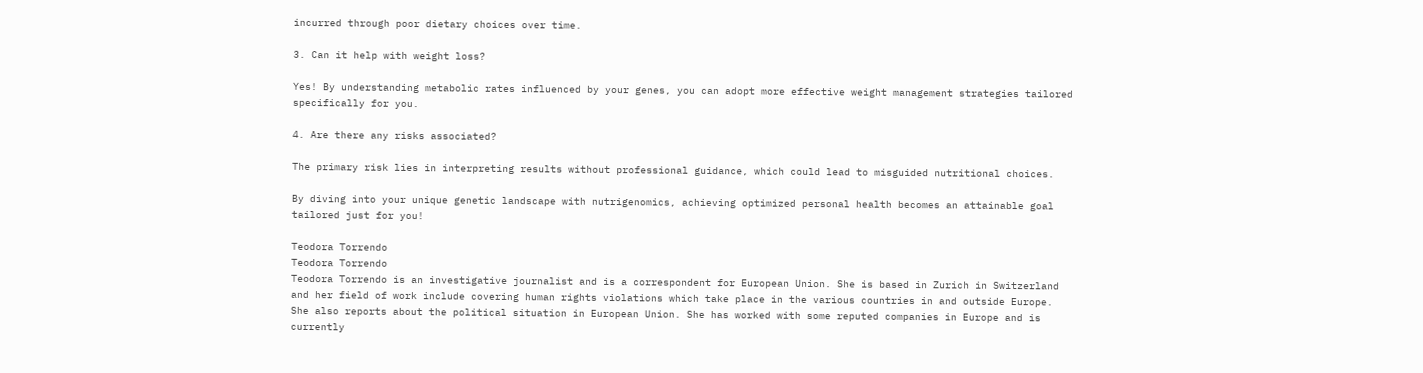incurred through poor dietary choices over time.

3. Can it help with weight loss?

Yes! By understanding metabolic rates influenced by your genes, you can adopt more effective weight management strategies tailored specifically for you.

4. Are there any risks associated?

The primary risk lies in interpreting results without professional guidance, which could lead to misguided nutritional choices.

By diving into your unique genetic landscape with nutrigenomics, achieving optimized personal health becomes an attainable goal tailored just for you!

Teodora Torrendo
Teodora Torrendo
Teodora Torrendo is an investigative journalist and is a correspondent for European Union. She is based in Zurich in Switzerland and her field of work include covering human rights violations which take place in the various countries in and outside Europe. She also reports about the political situation in European Union. She has worked with some reputed companies in Europe and is currently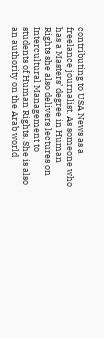contributing to USA News as a freelance journalist. As someone who has a Masters’ degree in Human Rights she also delivers lectures on Intercultural Management to students of Human Rights. She is also an authority on the Arab world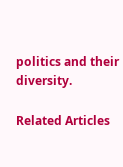politics and their diversity.

Related Articles